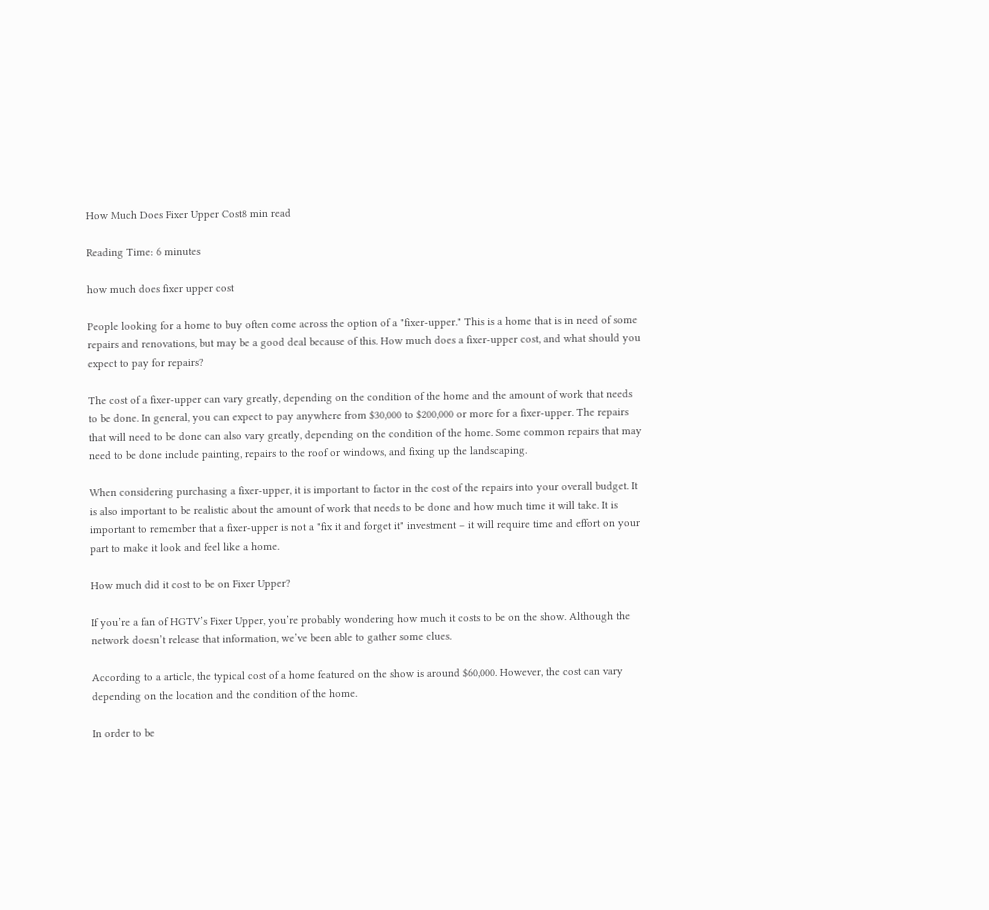How Much Does Fixer Upper Cost8 min read

Reading Time: 6 minutes

how much does fixer upper cost

People looking for a home to buy often come across the option of a "fixer-upper." This is a home that is in need of some repairs and renovations, but may be a good deal because of this. How much does a fixer-upper cost, and what should you expect to pay for repairs?

The cost of a fixer-upper can vary greatly, depending on the condition of the home and the amount of work that needs to be done. In general, you can expect to pay anywhere from $30,000 to $200,000 or more for a fixer-upper. The repairs that will need to be done can also vary greatly, depending on the condition of the home. Some common repairs that may need to be done include painting, repairs to the roof or windows, and fixing up the landscaping.

When considering purchasing a fixer-upper, it is important to factor in the cost of the repairs into your overall budget. It is also important to be realistic about the amount of work that needs to be done and how much time it will take. It is important to remember that a fixer-upper is not a "fix it and forget it" investment – it will require time and effort on your part to make it look and feel like a home.

How much did it cost to be on Fixer Upper?

If you’re a fan of HGTV’s Fixer Upper, you’re probably wondering how much it costs to be on the show. Although the network doesn’t release that information, we’ve been able to gather some clues.

According to a article, the typical cost of a home featured on the show is around $60,000. However, the cost can vary depending on the location and the condition of the home.

In order to be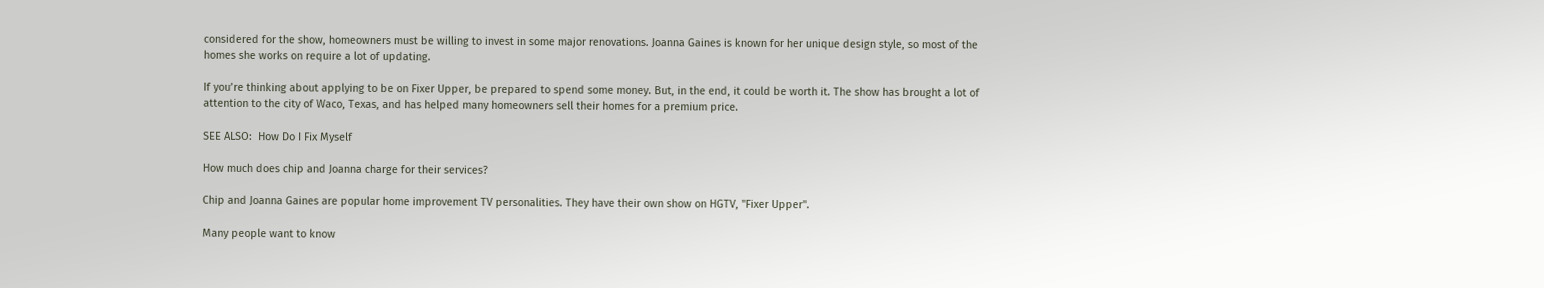considered for the show, homeowners must be willing to invest in some major renovations. Joanna Gaines is known for her unique design style, so most of the homes she works on require a lot of updating.

If you’re thinking about applying to be on Fixer Upper, be prepared to spend some money. But, in the end, it could be worth it. The show has brought a lot of attention to the city of Waco, Texas, and has helped many homeowners sell their homes for a premium price.

SEE ALSO:  How Do I Fix Myself

How much does chip and Joanna charge for their services?

Chip and Joanna Gaines are popular home improvement TV personalities. They have their own show on HGTV, "Fixer Upper".

Many people want to know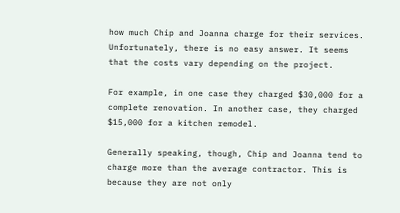how much Chip and Joanna charge for their services. Unfortunately, there is no easy answer. It seems that the costs vary depending on the project.

For example, in one case they charged $30,000 for a complete renovation. In another case, they charged $15,000 for a kitchen remodel.

Generally speaking, though, Chip and Joanna tend to charge more than the average contractor. This is because they are not only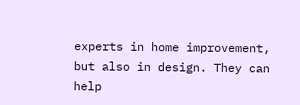experts in home improvement, but also in design. They can help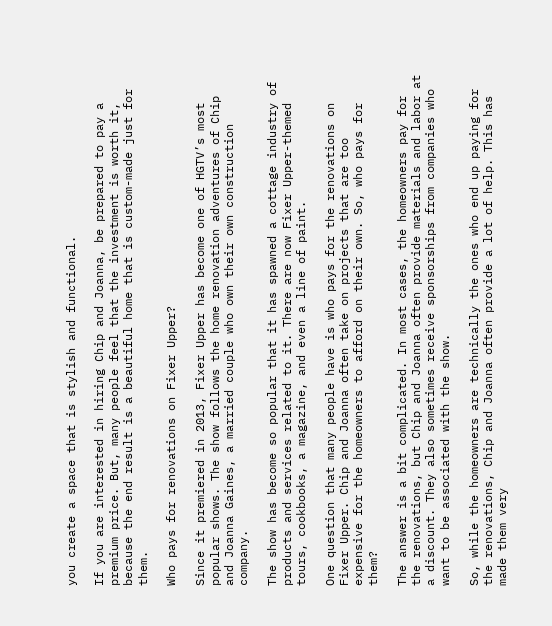you create a space that is stylish and functional.

If you are interested in hiring Chip and Joanna, be prepared to pay a premium price. But, many people feel that the investment is worth it, because the end result is a beautiful home that is custom-made just for them.

Who pays for renovations on Fixer Upper?

Since it premiered in 2013, Fixer Upper has become one of HGTV’s most popular shows. The show follows the home renovation adventures of Chip and Joanna Gaines, a married couple who own their own construction company.

The show has become so popular that it has spawned a cottage industry of products and services related to it. There are now Fixer Upper-themed tours, cookbooks, a magazine, and even a line of paint.

One question that many people have is who pays for the renovations on Fixer Upper. Chip and Joanna often take on projects that are too expensive for the homeowners to afford on their own. So, who pays for them?

The answer is a bit complicated. In most cases, the homeowners pay for the renovations, but Chip and Joanna often provide materials and labor at a discount. They also sometimes receive sponsorships from companies who want to be associated with the show.

So, while the homeowners are technically the ones who end up paying for the renovations, Chip and Joanna often provide a lot of help. This has made them very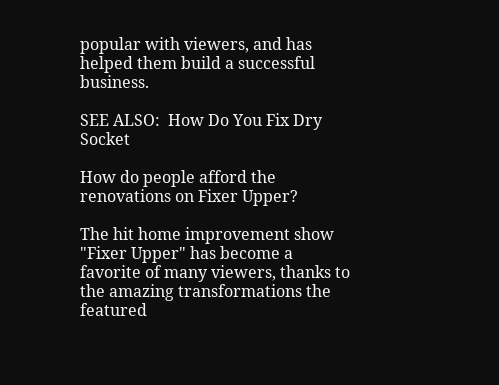popular with viewers, and has helped them build a successful business.

SEE ALSO:  How Do You Fix Dry Socket

How do people afford the renovations on Fixer Upper?

The hit home improvement show "Fixer Upper" has become a favorite of many viewers, thanks to the amazing transformations the featured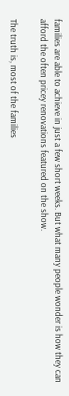families are able to achieve in just a few short weeks. But what many people wonder is how they can afford the often pricey renovations featured on the show.

The truth is, most of the families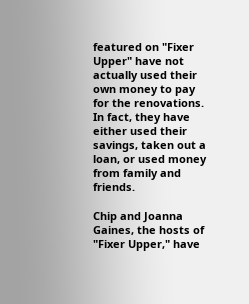featured on "Fixer Upper" have not actually used their own money to pay for the renovations. In fact, they have either used their savings, taken out a loan, or used money from family and friends.

Chip and Joanna Gaines, the hosts of "Fixer Upper," have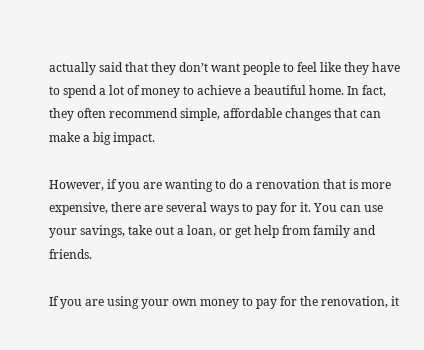actually said that they don’t want people to feel like they have to spend a lot of money to achieve a beautiful home. In fact, they often recommend simple, affordable changes that can make a big impact.

However, if you are wanting to do a renovation that is more expensive, there are several ways to pay for it. You can use your savings, take out a loan, or get help from family and friends.

If you are using your own money to pay for the renovation, it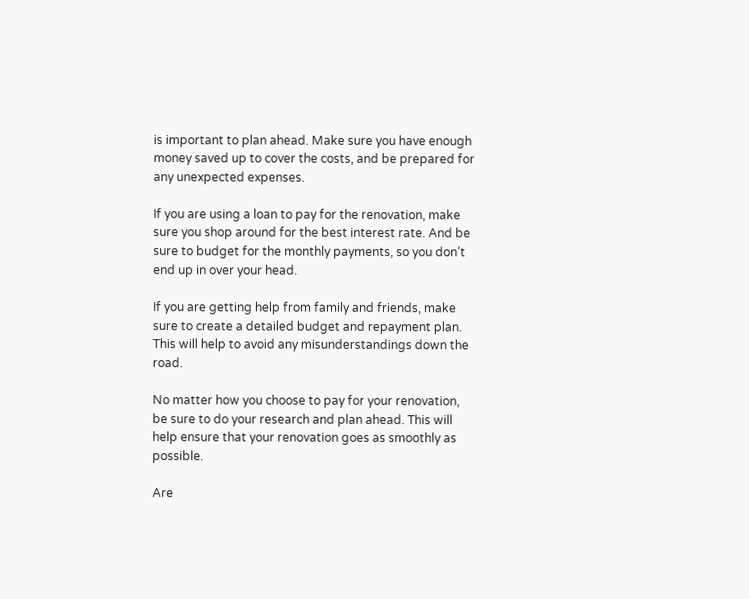is important to plan ahead. Make sure you have enough money saved up to cover the costs, and be prepared for any unexpected expenses.

If you are using a loan to pay for the renovation, make sure you shop around for the best interest rate. And be sure to budget for the monthly payments, so you don’t end up in over your head.

If you are getting help from family and friends, make sure to create a detailed budget and repayment plan. This will help to avoid any misunderstandings down the road.

No matter how you choose to pay for your renovation, be sure to do your research and plan ahead. This will help ensure that your renovation goes as smoothly as possible.

Are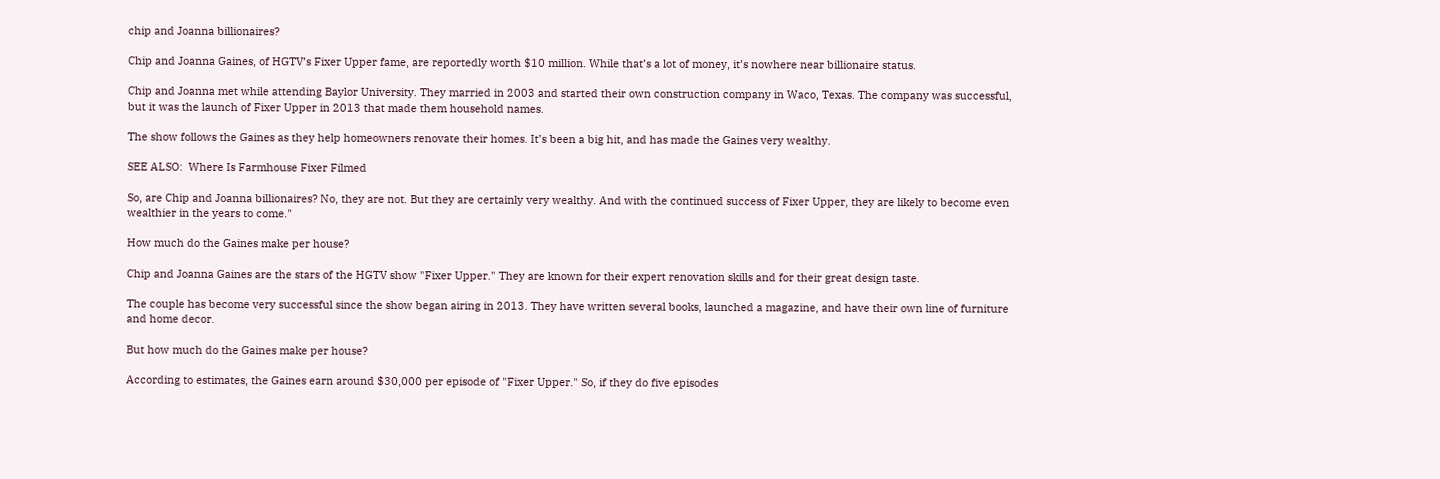chip and Joanna billionaires?

Chip and Joanna Gaines, of HGTV’s Fixer Upper fame, are reportedly worth $10 million. While that’s a lot of money, it’s nowhere near billionaire status.

Chip and Joanna met while attending Baylor University. They married in 2003 and started their own construction company in Waco, Texas. The company was successful, but it was the launch of Fixer Upper in 2013 that made them household names.

The show follows the Gaines as they help homeowners renovate their homes. It’s been a big hit, and has made the Gaines very wealthy.

SEE ALSO:  Where Is Farmhouse Fixer Filmed

So, are Chip and Joanna billionaires? No, they are not. But they are certainly very wealthy. And with the continued success of Fixer Upper, they are likely to become even wealthier in the years to come."

How much do the Gaines make per house?

Chip and Joanna Gaines are the stars of the HGTV show "Fixer Upper." They are known for their expert renovation skills and for their great design taste.

The couple has become very successful since the show began airing in 2013. They have written several books, launched a magazine, and have their own line of furniture and home decor.

But how much do the Gaines make per house?

According to estimates, the Gaines earn around $30,000 per episode of "Fixer Upper." So, if they do five episodes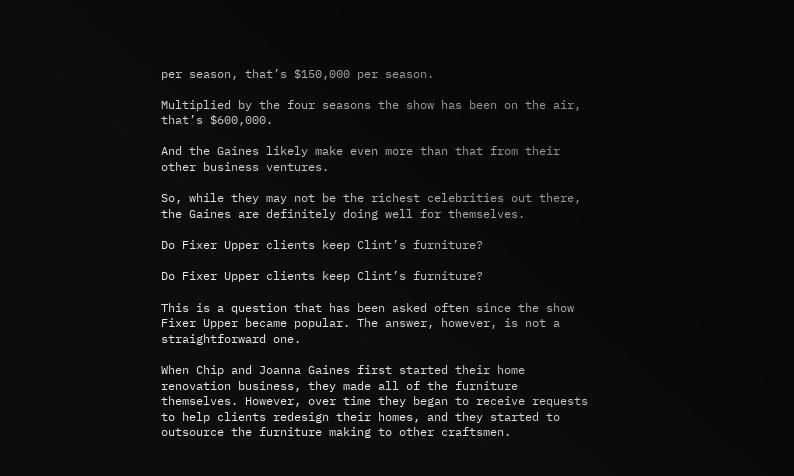per season, that’s $150,000 per season.

Multiplied by the four seasons the show has been on the air, that’s $600,000.

And the Gaines likely make even more than that from their other business ventures.

So, while they may not be the richest celebrities out there, the Gaines are definitely doing well for themselves.

Do Fixer Upper clients keep Clint’s furniture?

Do Fixer Upper clients keep Clint’s furniture?

This is a question that has been asked often since the show Fixer Upper became popular. The answer, however, is not a straightforward one.

When Chip and Joanna Gaines first started their home renovation business, they made all of the furniture themselves. However, over time they began to receive requests to help clients redesign their homes, and they started to outsource the furniture making to other craftsmen.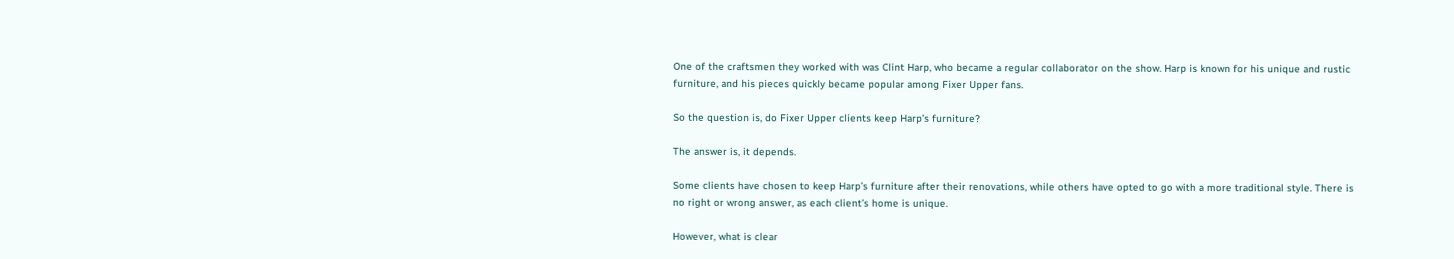One of the craftsmen they worked with was Clint Harp, who became a regular collaborator on the show. Harp is known for his unique and rustic furniture, and his pieces quickly became popular among Fixer Upper fans.

So the question is, do Fixer Upper clients keep Harp’s furniture?

The answer is, it depends.

Some clients have chosen to keep Harp’s furniture after their renovations, while others have opted to go with a more traditional style. There is no right or wrong answer, as each client’s home is unique.

However, what is clear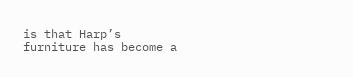is that Harp’s furniture has become a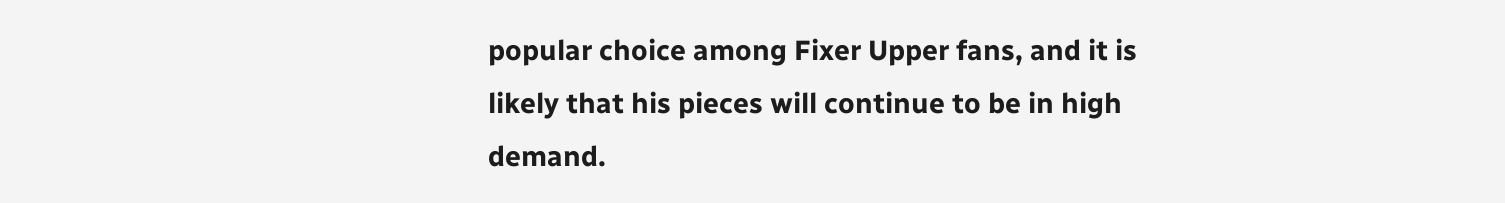popular choice among Fixer Upper fans, and it is likely that his pieces will continue to be in high demand.